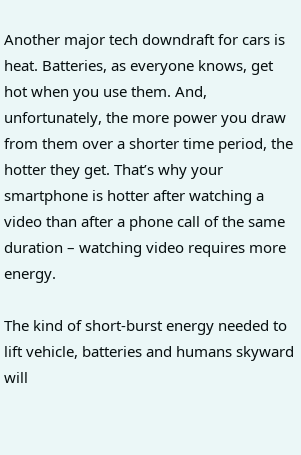Another major tech downdraft for cars is heat. Batteries, as everyone knows, get hot when you use them. And, unfortunately, the more power you draw from them over a shorter time period, the hotter they get. That’s why your smartphone is hotter after watching a video than after a phone call of the same duration – watching video requires more energy.

The kind of short-burst energy needed to lift vehicle, batteries and humans skyward will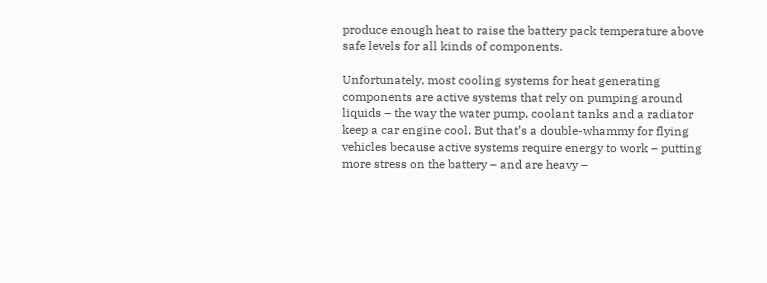produce enough heat to raise the battery pack temperature above safe levels for all kinds of components.

Unfortunately, most cooling systems for heat generating components are active systems that rely on pumping around liquids – the way the water pump, coolant tanks and a radiator keep a car engine cool. But that’s a double-whammy for flying vehicles because active systems require energy to work – putting more stress on the battery – and are heavy –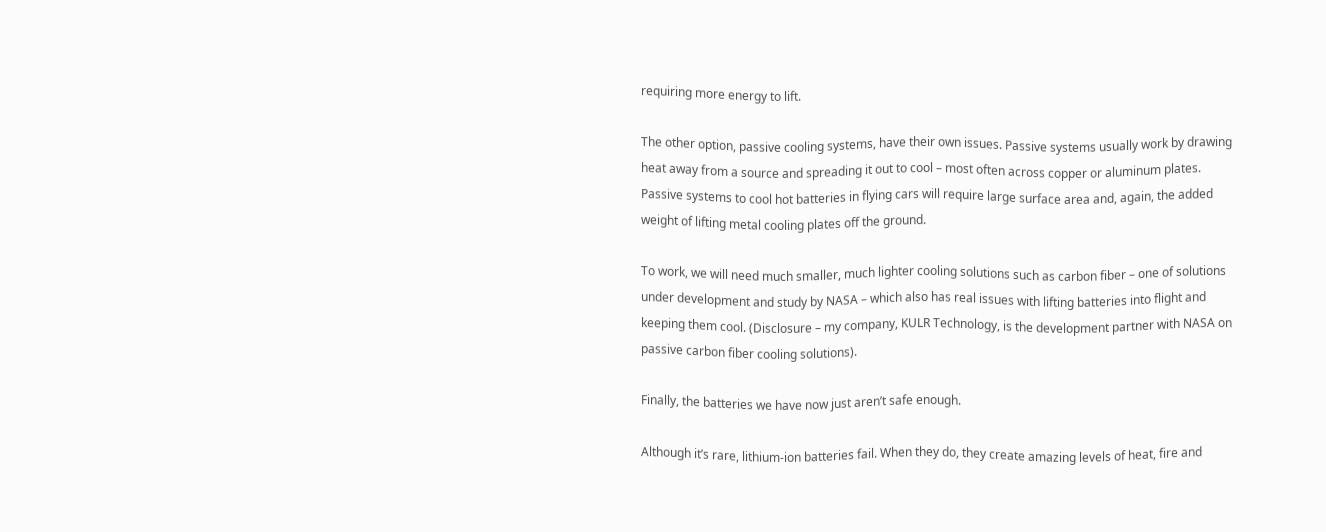requiring more energy to lift.

The other option, passive cooling systems, have their own issues. Passive systems usually work by drawing heat away from a source and spreading it out to cool – most often across copper or aluminum plates. Passive systems to cool hot batteries in flying cars will require large surface area and, again, the added weight of lifting metal cooling plates off the ground.

To work, we will need much smaller, much lighter cooling solutions such as carbon fiber – one of solutions under development and study by NASA – which also has real issues with lifting batteries into flight and keeping them cool. (Disclosure – my company, KULR Technology, is the development partner with NASA on passive carbon fiber cooling solutions).

Finally, the batteries we have now just aren’t safe enough.

Although it’s rare, lithium-ion batteries fail. When they do, they create amazing levels of heat, fire and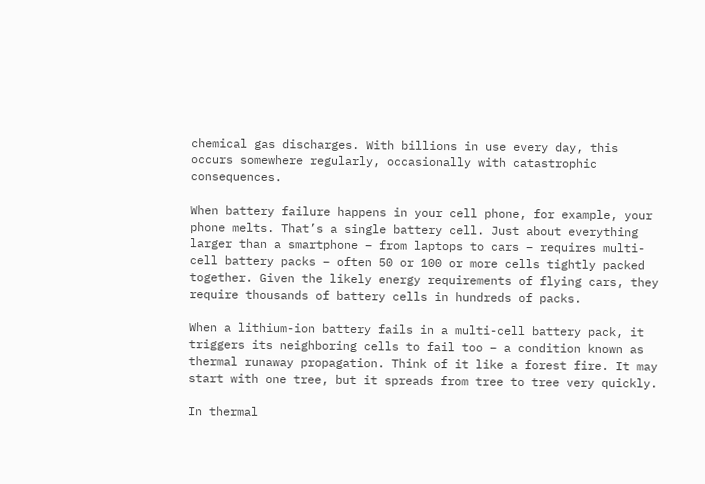chemical gas discharges. With billions in use every day, this occurs somewhere regularly, occasionally with catastrophic consequences.

When battery failure happens in your cell phone, for example, your phone melts. That’s a single battery cell. Just about everything larger than a smartphone – from laptops to cars – requires multi-cell battery packs – often 50 or 100 or more cells tightly packed together. Given the likely energy requirements of flying cars, they require thousands of battery cells in hundreds of packs.

When a lithium-ion battery fails in a multi-cell battery pack, it triggers its neighboring cells to fail too – a condition known as thermal runaway propagation. Think of it like a forest fire. It may start with one tree, but it spreads from tree to tree very quickly.

In thermal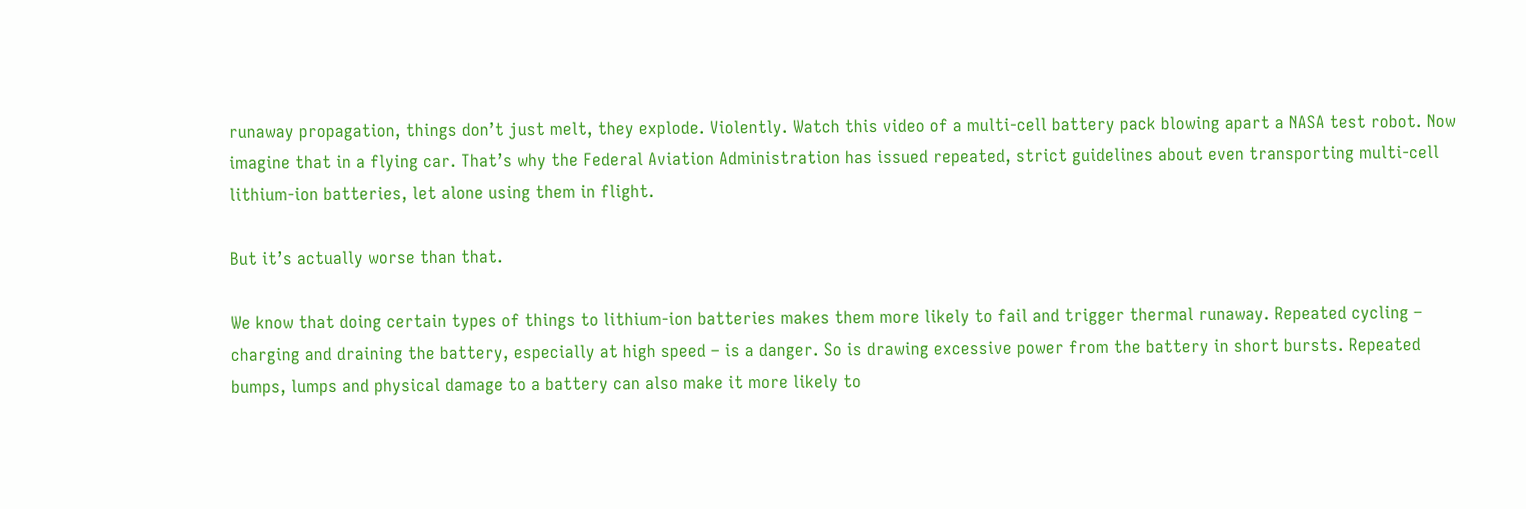runaway propagation, things don’t just melt, they explode. Violently. Watch this video of a multi-cell battery pack blowing apart a NASA test robot. Now imagine that in a flying car. That’s why the Federal Aviation Administration has issued repeated, strict guidelines about even transporting multi-cell lithium-ion batteries, let alone using them in flight.

But it’s actually worse than that.

We know that doing certain types of things to lithium-ion batteries makes them more likely to fail and trigger thermal runaway. Repeated cycling – charging and draining the battery, especially at high speed – is a danger. So is drawing excessive power from the battery in short bursts. Repeated bumps, lumps and physical damage to a battery can also make it more likely to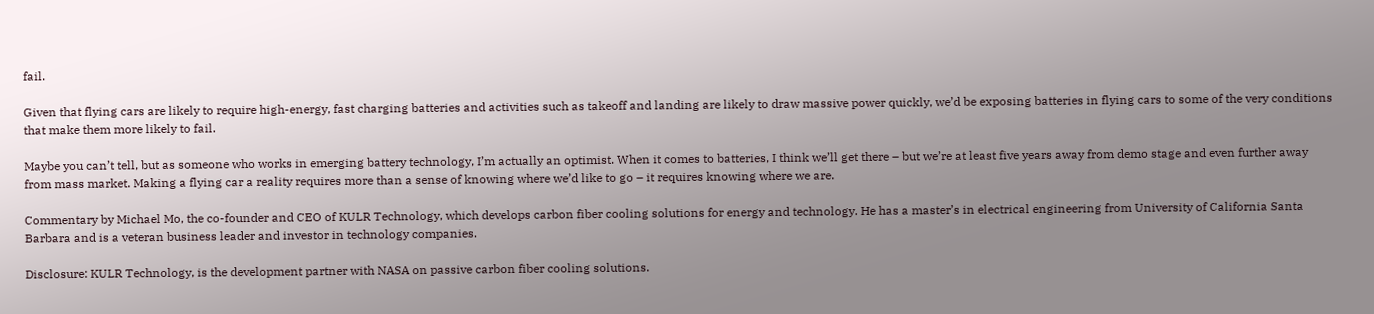fail.

Given that flying cars are likely to require high-energy, fast charging batteries and activities such as takeoff and landing are likely to draw massive power quickly, we’d be exposing batteries in flying cars to some of the very conditions that make them more likely to fail.

Maybe you can’t tell, but as someone who works in emerging battery technology, I’m actually an optimist. When it comes to batteries, I think we’ll get there – but we’re at least five years away from demo stage and even further away from mass market. Making a flying car a reality requires more than a sense of knowing where we’d like to go – it requires knowing where we are.

Commentary by Michael Mo, the co-founder and CEO of KULR Technology, which develops carbon fiber cooling solutions for energy and technology. He has a master’s in electrical engineering from University of California Santa Barbara and is a veteran business leader and investor in technology companies.

Disclosure: KULR Technology, is the development partner with NASA on passive carbon fiber cooling solutions.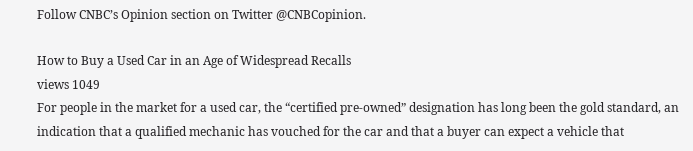Follow CNBC’s Opinion section on Twitter @CNBCopinion.

How to Buy a Used Car in an Age of Widespread Recalls
views 1049
For people in the market for a used car, the “certified pre-owned” designation has long been the gold standard, an indication that a qualified mechanic has vouched for the car and that a buyer can expect a vehicle that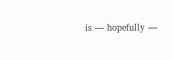is — hopefully —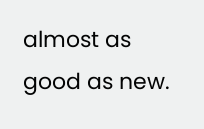almost as good as new.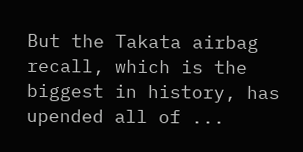But the Takata airbag recall, which is the biggest in history, has upended all of ...